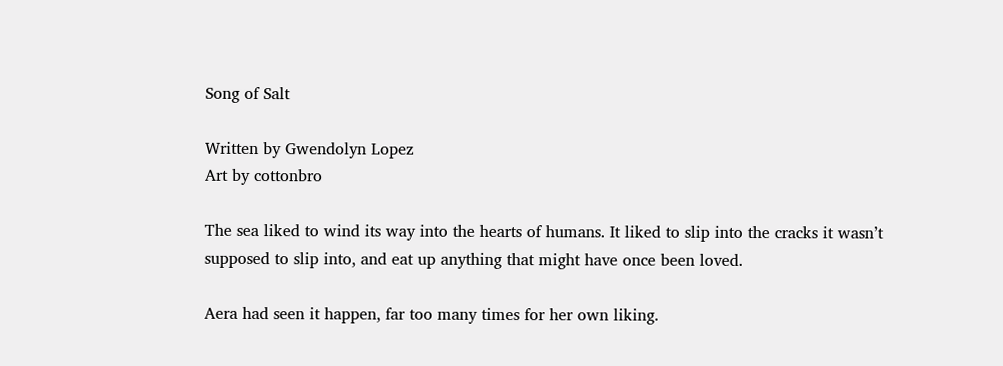Song of Salt

Written by Gwendolyn Lopez
Art by cottonbro

The sea liked to wind its way into the hearts of humans. It liked to slip into the cracks it wasn’t supposed to slip into, and eat up anything that might have once been loved.

Aera had seen it happen, far too many times for her own liking.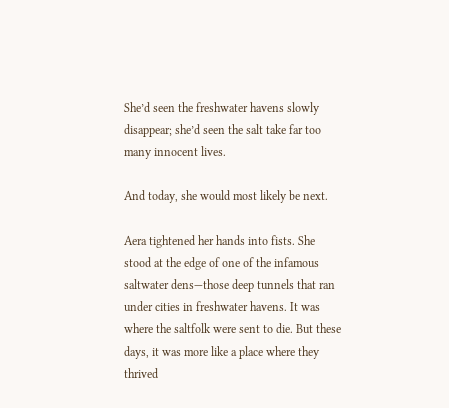She’d seen the freshwater havens slowly disappear; she’d seen the salt take far too many innocent lives.

And today, she would most likely be next.

Aera tightened her hands into fists. She stood at the edge of one of the infamous saltwater dens—those deep tunnels that ran under cities in freshwater havens. It was where the saltfolk were sent to die. But these days, it was more like a place where they thrived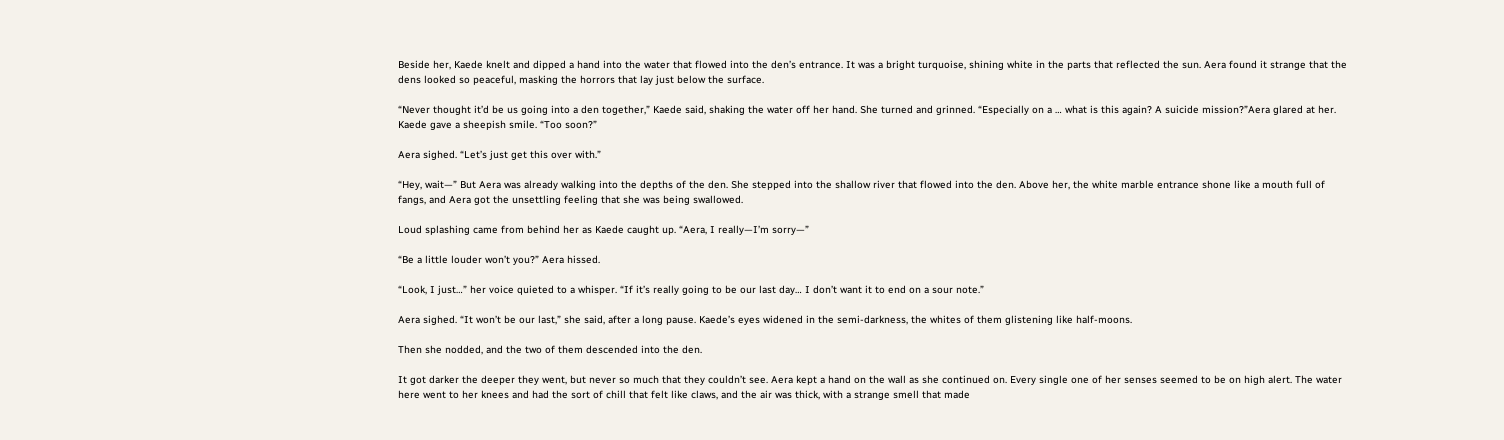Beside her, Kaede knelt and dipped a hand into the water that flowed into the den’s entrance. It was a bright turquoise, shining white in the parts that reflected the sun. Aera found it strange that the dens looked so peaceful, masking the horrors that lay just below the surface.

“Never thought it’d be us going into a den together,” Kaede said, shaking the water off her hand. She turned and grinned. “Especially on a … what is this again? A suicide mission?”Aera glared at her. Kaede gave a sheepish smile. “Too soon?”

Aera sighed. “Let’s just get this over with.”

“Hey, wait—” But Aera was already walking into the depths of the den. She stepped into the shallow river that flowed into the den. Above her, the white marble entrance shone like a mouth full of fangs, and Aera got the unsettling feeling that she was being swallowed.

Loud splashing came from behind her as Kaede caught up. “Aera, I really—I’m sorry—”

“Be a little louder won’t you?” Aera hissed.

“Look, I just…” her voice quieted to a whisper. “If it’s really going to be our last day… I don’t want it to end on a sour note.”

Aera sighed. “It won’t be our last,” she said, after a long pause. Kaede’s eyes widened in the semi-darkness, the whites of them glistening like half-moons.

Then she nodded, and the two of them descended into the den.

It got darker the deeper they went, but never so much that they couldn’t see. Aera kept a hand on the wall as she continued on. Every single one of her senses seemed to be on high alert. The water here went to her knees and had the sort of chill that felt like claws, and the air was thick, with a strange smell that made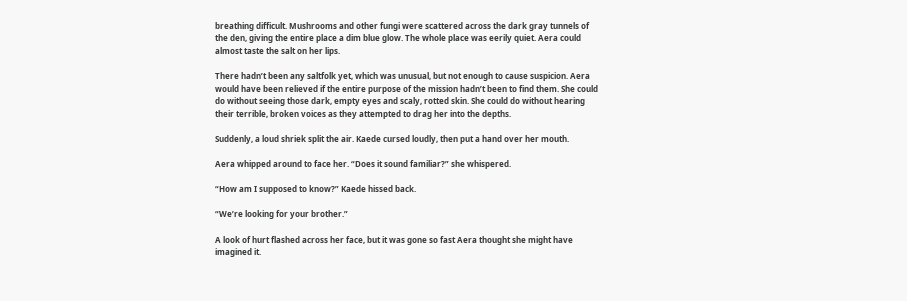breathing difficult. Mushrooms and other fungi were scattered across the dark gray tunnels of the den, giving the entire place a dim blue glow. The whole place was eerily quiet. Aera could almost taste the salt on her lips.

There hadn’t been any saltfolk yet, which was unusual, but not enough to cause suspicion. Aera would have been relieved if the entire purpose of the mission hadn’t been to find them. She could do without seeing those dark, empty eyes and scaly, rotted skin. She could do without hearing their terrible, broken voices as they attempted to drag her into the depths.

Suddenly, a loud shriek split the air. Kaede cursed loudly, then put a hand over her mouth.

Aera whipped around to face her. “Does it sound familiar?” she whispered.

“How am I supposed to know?” Kaede hissed back.

“We’re looking for your brother.”

A look of hurt flashed across her face, but it was gone so fast Aera thought she might have imagined it.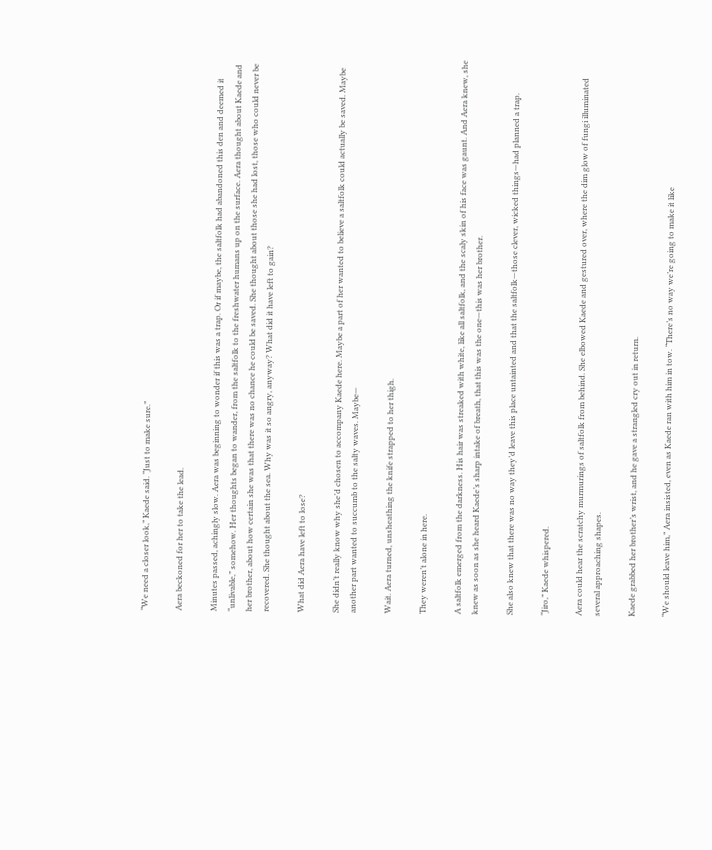“We need a closer look,” Kaede said. “Just to make sure.”

Aera beckoned for her to take the lead.

Minutes passed, achingly slow. Aera was beginning to wonder if this was a trap. Or if maybe, the saltfolk had abandoned this den and deemed it “unlivable,” somehow. Her thoughts began to wander, from the saltfolk to the freshwater humans up on the surface. Aera thought about Kaede and her brother, about how certain she was that there was no chance he could be saved. She thought about those she had lost, those who could never be recovered. She thought about the sea. Why was it so angry, anyway? What did it have left to gain?

What did Aera have left to lose?

She didn’t really know why she’d chosen to accompany Kaede here. Maybe a part of her wanted to believe a saltfolk could actually be saved. Maybe another part wanted to succumb to the salty waves. Maybe—

Wait. Aera turned, unsheathing the knife strapped to her thigh.

They weren’t alone in here.

A saltfolk emerged from the darkness. His hair was streaked with white, like all saltfolk, and the scaly skin of his face was gaunt. And Aera knew, she knew as soon as she heard Kaede’s sharp intake of breath, that this was the one—this was her brother.

She also knew that there was no way they’d leave this place untainted and that the saltfolk—those clever, wicked things—had planned a trap.

“Jiro,” Kaede whispered.

Aera could hear the scratchy murmurings of saltfolk from behind. She elbowed Kaede and gestured over, where the dim glow of fungi illuminated several approaching shapes.

Kaede grabbed her brother’s wrist, and he gave a strangled cry out in return.

“We should leave him,” Aera insisted, even as Kaede ran with him in tow. “There’s no way we’re going to make it like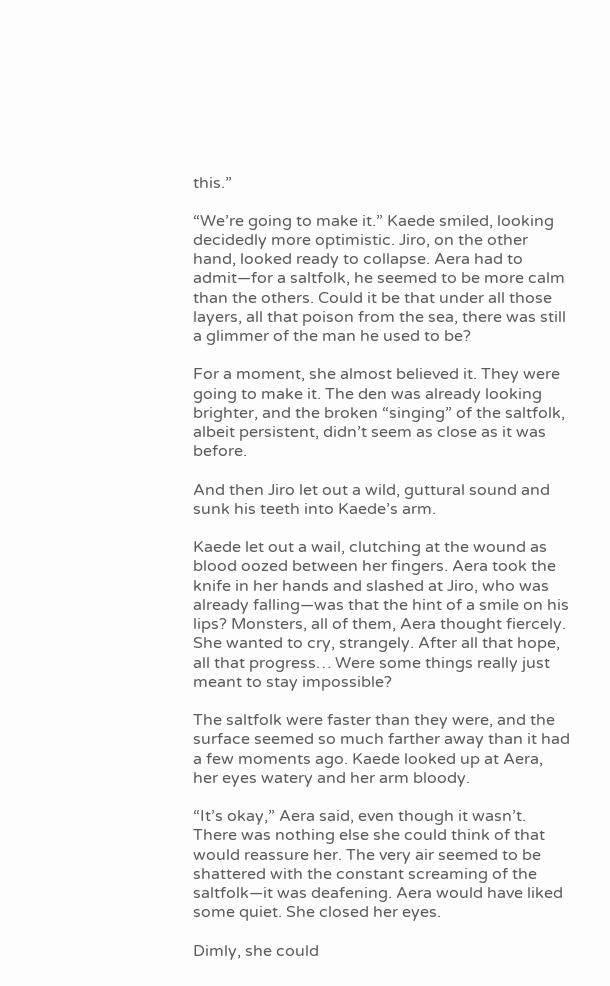this.”

“We’re going to make it.” Kaede smiled, looking decidedly more optimistic. Jiro, on the other hand, looked ready to collapse. Aera had to admit—for a saltfolk, he seemed to be more calm than the others. Could it be that under all those layers, all that poison from the sea, there was still a glimmer of the man he used to be?

For a moment, she almost believed it. They were going to make it. The den was already looking brighter, and the broken “singing” of the saltfolk, albeit persistent, didn’t seem as close as it was before.

And then Jiro let out a wild, guttural sound and sunk his teeth into Kaede’s arm.

Kaede let out a wail, clutching at the wound as blood oozed between her fingers. Aera took the knife in her hands and slashed at Jiro, who was already falling—was that the hint of a smile on his lips? Monsters, all of them, Aera thought fiercely. She wanted to cry, strangely. After all that hope, all that progress… Were some things really just meant to stay impossible?

The saltfolk were faster than they were, and the surface seemed so much farther away than it had a few moments ago. Kaede looked up at Aera, her eyes watery and her arm bloody.

“It’s okay,” Aera said, even though it wasn’t. There was nothing else she could think of that would reassure her. The very air seemed to be shattered with the constant screaming of the saltfolk—it was deafening. Aera would have liked some quiet. She closed her eyes.

Dimly, she could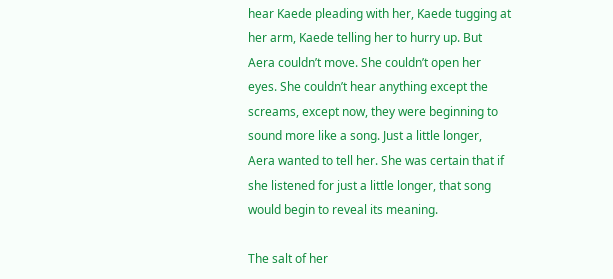hear Kaede pleading with her, Kaede tugging at her arm, Kaede telling her to hurry up. But Aera couldn’t move. She couldn’t open her eyes. She couldn’t hear anything except the screams, except now, they were beginning to sound more like a song. Just a little longer, Aera wanted to tell her. She was certain that if she listened for just a little longer, that song would begin to reveal its meaning.

The salt of her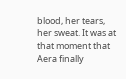blood, her tears, her sweat. It was at that moment that Aera finally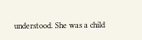understood. She was a child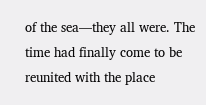of the sea—they all were. The time had finally come to be reunited with the place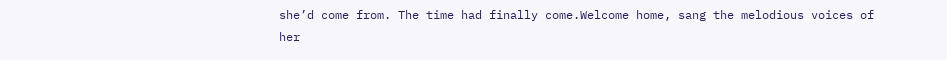she’d come from. The time had finally come.Welcome home, sang the melodious voices of her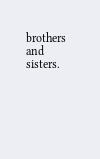brothers and sisters.